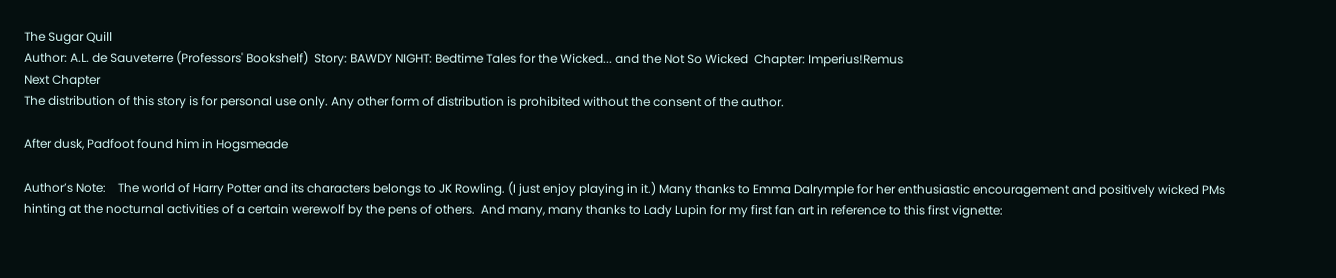The Sugar Quill
Author: A.L. de Sauveterre (Professors' Bookshelf)  Story: BAWDY NIGHT: Bedtime Tales for the Wicked... and the Not So Wicked  Chapter: Imperius!Remus
Next Chapter
The distribution of this story is for personal use only. Any other form of distribution is prohibited without the consent of the author.

After dusk, Padfoot found him in Hogsmeade

Author’s Note:    The world of Harry Potter and its characters belongs to JK Rowling. (I just enjoy playing in it.) Many thanks to Emma Dalrymple for her enthusiastic encouragement and positively wicked PMs hinting at the nocturnal activities of a certain werewolf by the pens of others.  And many, many thanks to Lady Lupin for my first fan art in reference to this first vignette: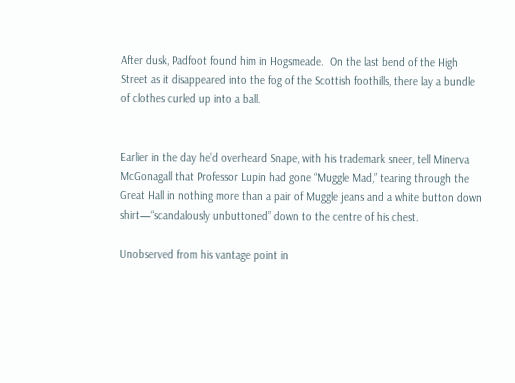After dusk, Padfoot found him in Hogsmeade.  On the last bend of the High Street as it disappeared into the fog of the Scottish foothills, there lay a bundle of clothes curled up into a ball.


Earlier in the day he’d overheard Snape, with his trademark sneer, tell Minerva McGonagall that Professor Lupin had gone “Muggle Mad,” tearing through the Great Hall in nothing more than a pair of Muggle jeans and a white button down shirt—“scandalously unbuttoned” down to the centre of his chest.

Unobserved from his vantage point in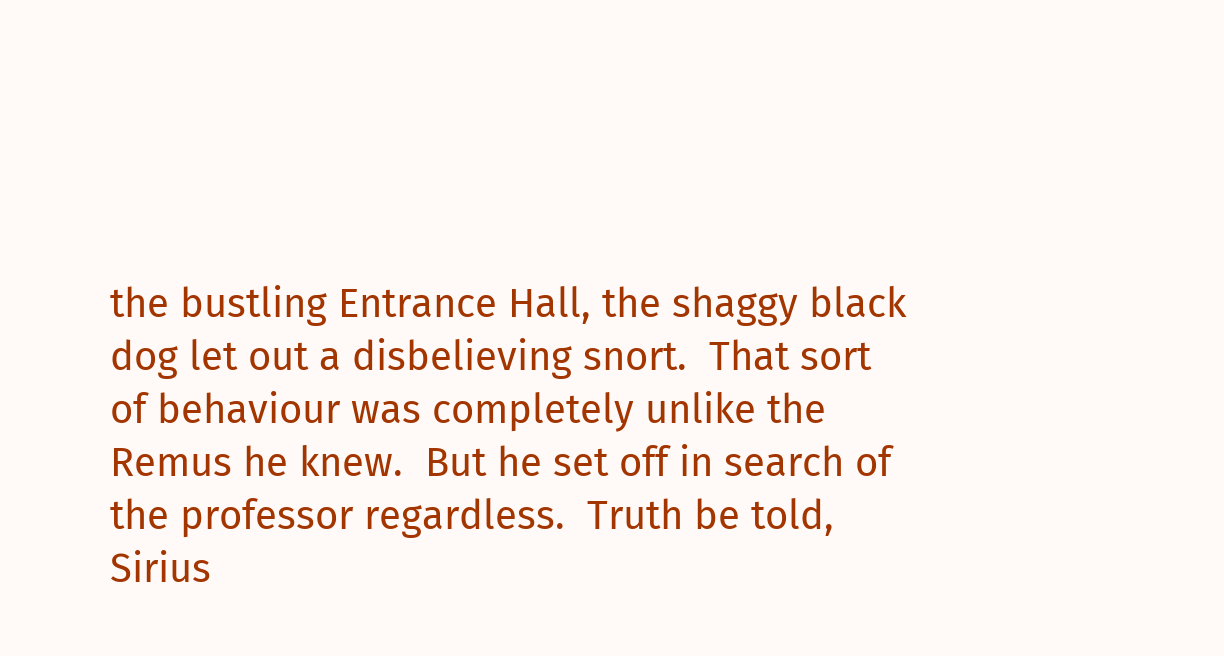the bustling Entrance Hall, the shaggy black dog let out a disbelieving snort.  That sort of behaviour was completely unlike the Remus he knew.  But he set off in search of the professor regardless.  Truth be told, Sirius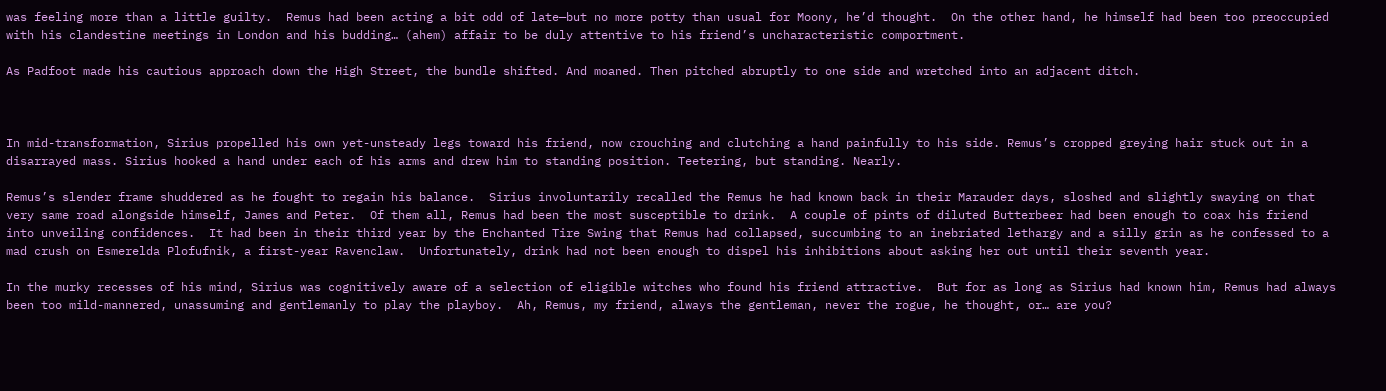was feeling more than a little guilty.  Remus had been acting a bit odd of late—but no more potty than usual for Moony, he’d thought.  On the other hand, he himself had been too preoccupied with his clandestine meetings in London and his budding… (ahem) affair to be duly attentive to his friend’s uncharacteristic comportment.

As Padfoot made his cautious approach down the High Street, the bundle shifted. And moaned. Then pitched abruptly to one side and wretched into an adjacent ditch.



In mid-transformation, Sirius propelled his own yet-unsteady legs toward his friend, now crouching and clutching a hand painfully to his side. Remus’s cropped greying hair stuck out in a disarrayed mass. Sirius hooked a hand under each of his arms and drew him to standing position. Teetering, but standing. Nearly.

Remus’s slender frame shuddered as he fought to regain his balance.  Sirius involuntarily recalled the Remus he had known back in their Marauder days, sloshed and slightly swaying on that very same road alongside himself, James and Peter.  Of them all, Remus had been the most susceptible to drink.  A couple of pints of diluted Butterbeer had been enough to coax his friend into unveiling confidences.  It had been in their third year by the Enchanted Tire Swing that Remus had collapsed, succumbing to an inebriated lethargy and a silly grin as he confessed to a mad crush on Esmerelda Plofufnik, a first-year Ravenclaw.  Unfortunately, drink had not been enough to dispel his inhibitions about asking her out until their seventh year.

In the murky recesses of his mind, Sirius was cognitively aware of a selection of eligible witches who found his friend attractive.  But for as long as Sirius had known him, Remus had always been too mild-mannered, unassuming and gentlemanly to play the playboy.  Ah, Remus, my friend, always the gentleman, never the rogue, he thought, or… are you?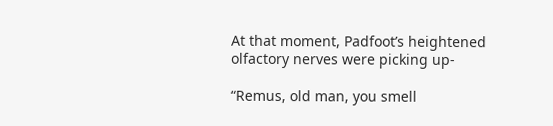At that moment, Padfoot’s heightened olfactory nerves were picking up-

“Remus, old man, you smell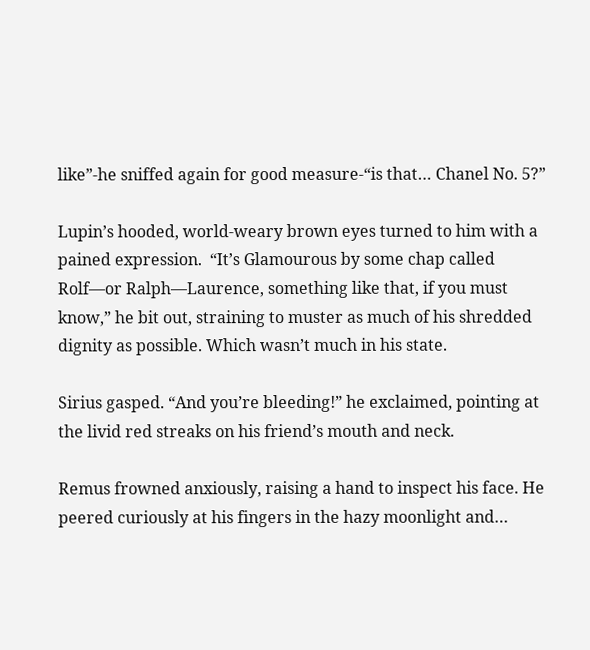like”-he sniffed again for good measure-“is that… Chanel No. 5?”

Lupin’s hooded, world-weary brown eyes turned to him with a pained expression.  “It’s Glamourous by some chap called Rolf—or Ralph—Laurence, something like that, if you must know,” he bit out, straining to muster as much of his shredded dignity as possible. Which wasn’t much in his state.

Sirius gasped. “And you’re bleeding!” he exclaimed, pointing at the livid red streaks on his friend’s mouth and neck.

Remus frowned anxiously, raising a hand to inspect his face. He peered curiously at his fingers in the hazy moonlight and…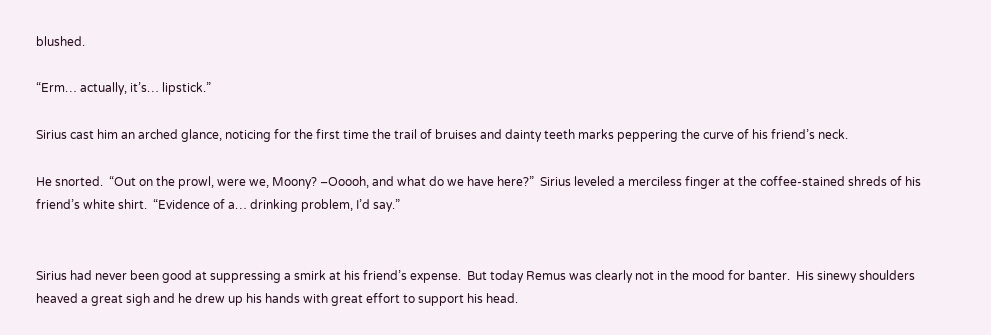blushed.

“Erm… actually, it’s… lipstick.”

Sirius cast him an arched glance, noticing for the first time the trail of bruises and dainty teeth marks peppering the curve of his friend’s neck.

He snorted.  “Out on the prowl, were we, Moony? –Ooooh, and what do we have here?”  Sirius leveled a merciless finger at the coffee-stained shreds of his friend’s white shirt.  “Evidence of a… drinking problem, I’d say.”


Sirius had never been good at suppressing a smirk at his friend’s expense.  But today Remus was clearly not in the mood for banter.  His sinewy shoulders heaved a great sigh and he drew up his hands with great effort to support his head.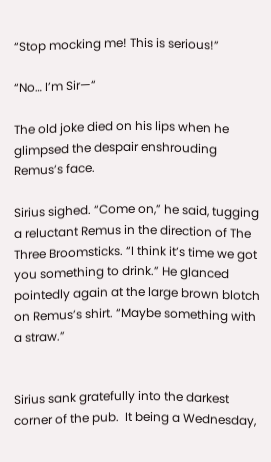“Stop mocking me! This is serious!”

“No… I’m Sir—“

The old joke died on his lips when he glimpsed the despair enshrouding Remus’s face.

Sirius sighed. “Come on,” he said, tugging a reluctant Remus in the direction of The Three Broomsticks. “I think it’s time we got you something to drink.” He glanced pointedly again at the large brown blotch on Remus’s shirt. “Maybe something with a straw.”


Sirius sank gratefully into the darkest corner of the pub.  It being a Wednesday,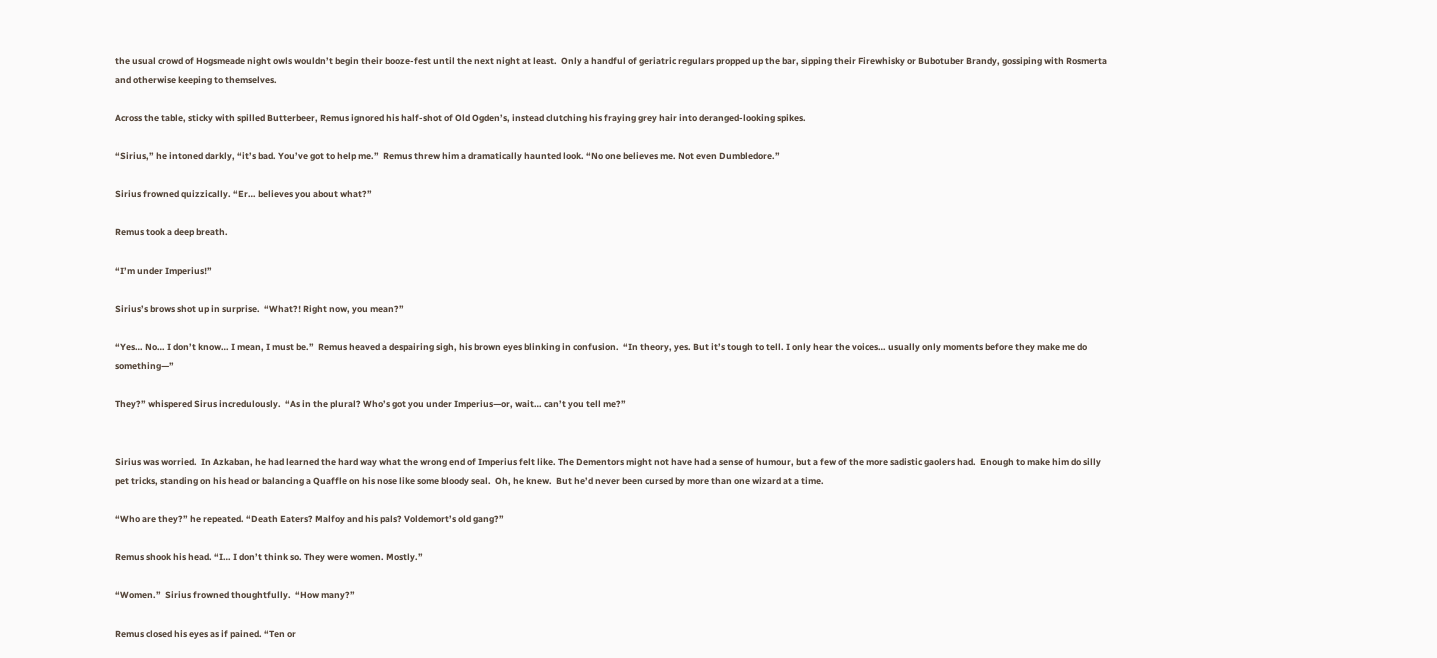the usual crowd of Hogsmeade night owls wouldn’t begin their booze-fest until the next night at least.  Only a handful of geriatric regulars propped up the bar, sipping their Firewhisky or Bubotuber Brandy, gossiping with Rosmerta and otherwise keeping to themselves.

Across the table, sticky with spilled Butterbeer, Remus ignored his half-shot of Old Ogden’s, instead clutching his fraying grey hair into deranged-looking spikes.

“Sirius,” he intoned darkly, “it’s bad. You’ve got to help me.”  Remus threw him a dramatically haunted look. “No one believes me. Not even Dumbledore.”

Sirius frowned quizzically. “Er… believes you about what?”

Remus took a deep breath.

“I’m under Imperius!”

Sirius’s brows shot up in surprise.  “What?! Right now, you mean?”

“Yes… No… I don’t know… I mean, I must be.”  Remus heaved a despairing sigh, his brown eyes blinking in confusion.  “In theory, yes. But it’s tough to tell. I only hear the voices… usually only moments before they make me do something—”

They?” whispered Sirus incredulously.  “As in the plural? Who’s got you under Imperius—or, wait… can’t you tell me?”


Sirius was worried.  In Azkaban, he had learned the hard way what the wrong end of Imperius felt like. The Dementors might not have had a sense of humour, but a few of the more sadistic gaolers had.  Enough to make him do silly pet tricks, standing on his head or balancing a Quaffle on his nose like some bloody seal.  Oh, he knew.  But he’d never been cursed by more than one wizard at a time.

“Who are they?” he repeated. “Death Eaters? Malfoy and his pals? Voldemort’s old gang?”

Remus shook his head. “I… I don’t think so. They were women. Mostly.”

“Women.”  Sirius frowned thoughtfully.  “How many?”

Remus closed his eyes as if pained. “Ten or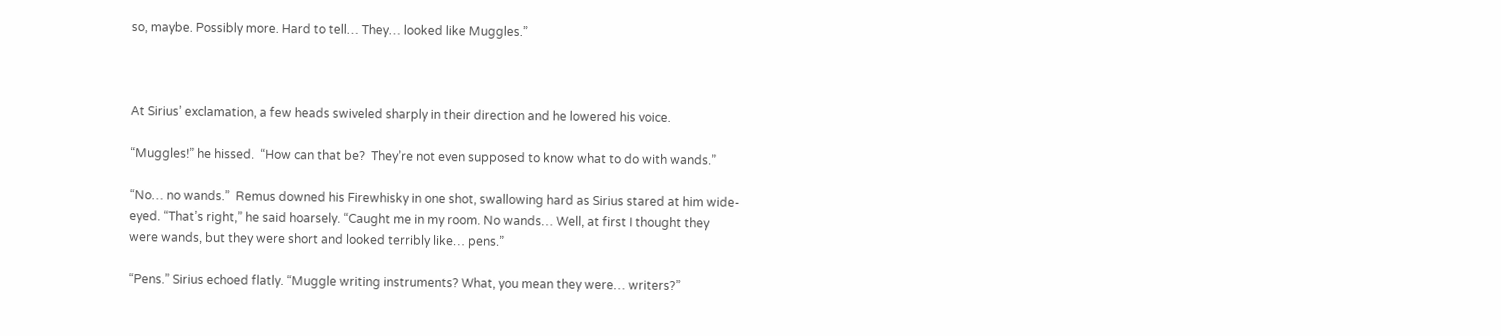so, maybe. Possibly more. Hard to tell… They… looked like Muggles.”



At Sirius’ exclamation, a few heads swiveled sharply in their direction and he lowered his voice.

“Muggles!” he hissed.  “How can that be?  They’re not even supposed to know what to do with wands.”

“No… no wands.”  Remus downed his Firewhisky in one shot, swallowing hard as Sirius stared at him wide-eyed. “That’s right,” he said hoarsely. “Caught me in my room. No wands… Well, at first I thought they were wands, but they were short and looked terribly like… pens.”

“Pens.” Sirius echoed flatly. “Muggle writing instruments? What, you mean they were… writers?”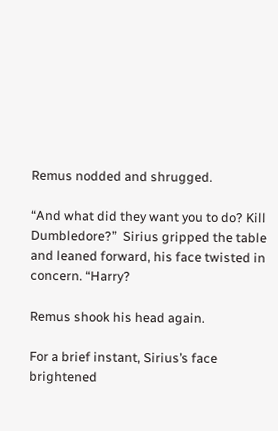Remus nodded and shrugged.

“And what did they want you to do? Kill Dumbledore?”  Sirius gripped the table and leaned forward, his face twisted in concern. “Harry?

Remus shook his head again.

For a brief instant, Sirius’s face brightened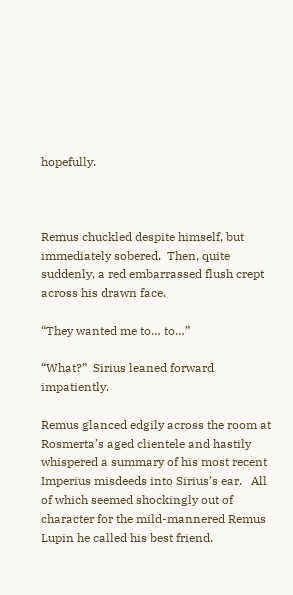hopefully.



Remus chuckled despite himself, but immediately sobered.  Then, quite suddenly, a red embarrassed flush crept across his drawn face.

“They wanted me to… to…”

“What?”  Sirius leaned forward impatiently.

Remus glanced edgily across the room at Rosmerta’s aged clientele and hastily whispered a summary of his most recent Imperius misdeeds into Sirius’s ear.   All of which seemed shockingly out of character for the mild-mannered Remus Lupin he called his best friend.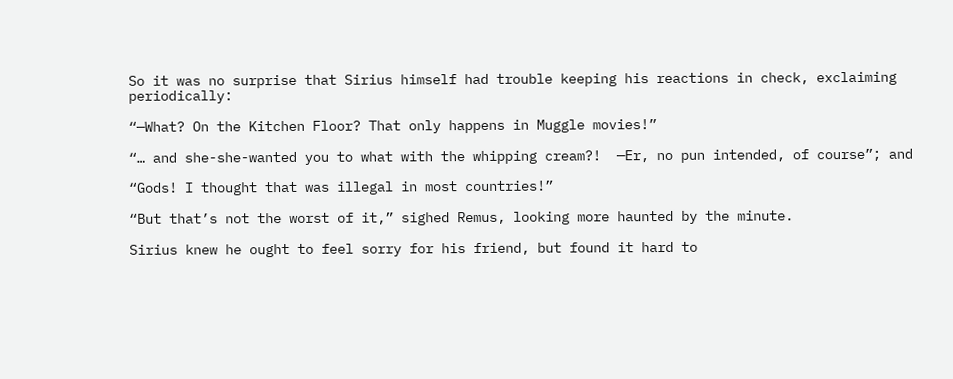So it was no surprise that Sirius himself had trouble keeping his reactions in check, exclaiming periodically:

“—What? On the Kitchen Floor? That only happens in Muggle movies!”

“… and she-she-wanted you to what with the whipping cream?!  —Er, no pun intended, of course”; and

“Gods! I thought that was illegal in most countries!”

“But that’s not the worst of it,” sighed Remus, looking more haunted by the minute.

Sirius knew he ought to feel sorry for his friend, but found it hard to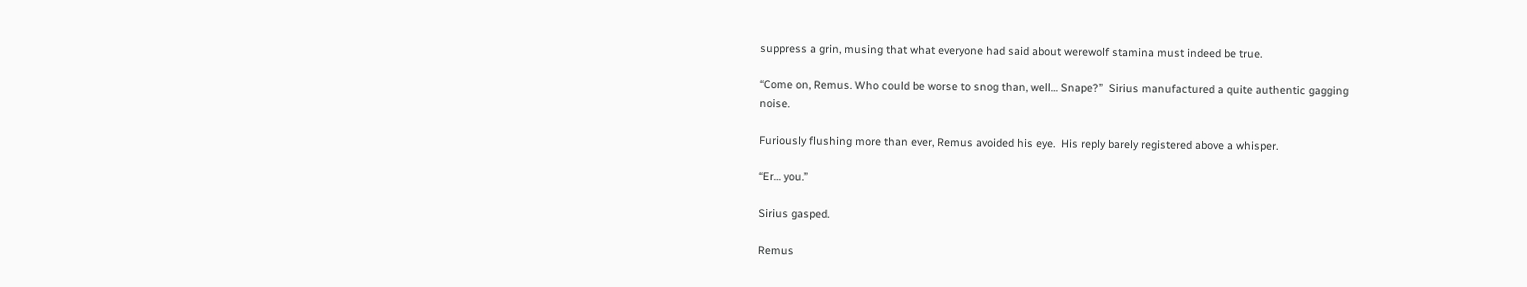suppress a grin, musing that what everyone had said about werewolf stamina must indeed be true.

“Come on, Remus. Who could be worse to snog than, well… Snape?”  Sirius manufactured a quite authentic gagging noise.

Furiously flushing more than ever, Remus avoided his eye.  His reply barely registered above a whisper.

“Er… you.”

Sirius gasped.

Remus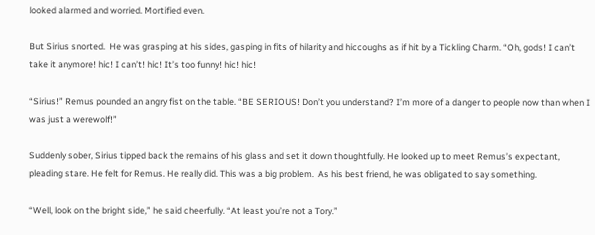looked alarmed and worried. Mortified even.

But Sirius snorted.  He was grasping at his sides, gasping in fits of hilarity and hiccoughs as if hit by a Tickling Charm. “Oh, gods! I can’t take it anymore! hic! I can’t! hic! It’s too funny! hic! hic!

“Sirius!” Remus pounded an angry fist on the table. “BE SERIOUS! Don’t you understand? I’m more of a danger to people now than when I was just a werewolf!”

Suddenly sober, Sirius tipped back the remains of his glass and set it down thoughtfully. He looked up to meet Remus’s expectant, pleading stare. He felt for Remus. He really did. This was a big problem.  As his best friend, he was obligated to say something.

“Well, look on the bright side,” he said cheerfully. “At least you’re not a Tory.”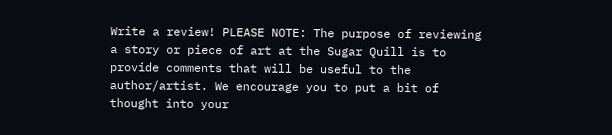Write a review! PLEASE NOTE: The purpose of reviewing a story or piece of art at the Sugar Quill is to provide comments that will be useful to the author/artist. We encourage you to put a bit of thought into your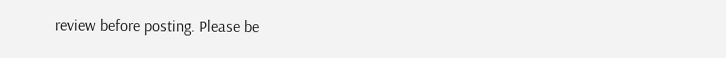review before posting. Please be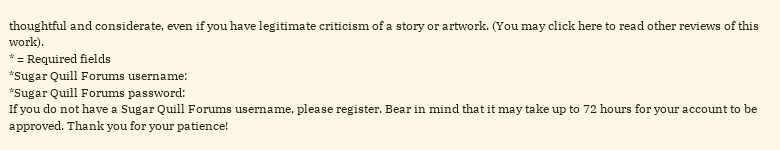thoughtful and considerate, even if you have legitimate criticism of a story or artwork. (You may click here to read other reviews of this work).
* = Required fields
*Sugar Quill Forums username:
*Sugar Quill Forums password:
If you do not have a Sugar Quill Forums username, please register. Bear in mind that it may take up to 72 hours for your account to be approved. Thank you for your patience!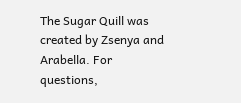The Sugar Quill was created by Zsenya and Arabella. For questions,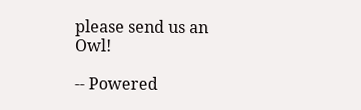please send us an Owl!

-- Powered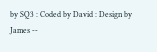by SQ3 : Coded by David : Design by James --